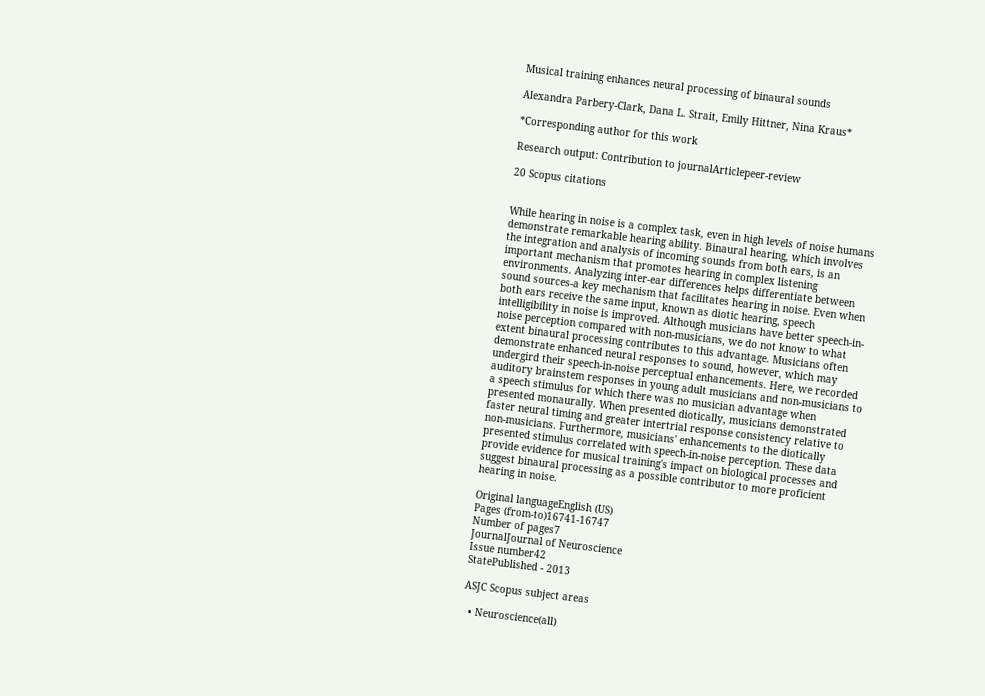Musical training enhances neural processing of binaural sounds

Alexandra Parbery-Clark, Dana L. Strait, Emily Hittner, Nina Kraus*

*Corresponding author for this work

Research output: Contribution to journalArticlepeer-review

20 Scopus citations


While hearing in noise is a complex task, even in high levels of noise humans demonstrate remarkable hearing ability. Binaural hearing, which involves the integration and analysis of incoming sounds from both ears, is an important mechanism that promotes hearing in complex listening environments. Analyzing inter-ear differences helps differentiate between sound sources-a key mechanism that facilitates hearing in noise. Even when both ears receive the same input, known as diotic hearing, speech intelligibility in noise is improved. Although musicians have better speech-in-noise perception compared with non-musicians, we do not know to what extent binaural processing contributes to this advantage. Musicians often demonstrate enhanced neural responses to sound, however, which may undergird their speech-in-noise perceptual enhancements. Here, we recorded auditory brainstem responses in young adult musicians and non-musicians to a speech stimulus for which there was no musician advantage when presented monaurally. When presented diotically, musicians demonstrated faster neural timing and greater intertrial response consistency relative to non-musicians. Furthermore, musicians' enhancements to the diotically presented stimulus correlated with speech-in-noise perception. These data provide evidence for musical training's impact on biological processes and suggest binaural processing as a possible contributor to more proficient hearing in noise.

Original languageEnglish (US)
Pages (from-to)16741-16747
Number of pages7
JournalJournal of Neuroscience
Issue number42
StatePublished - 2013

ASJC Scopus subject areas

  • Neuroscience(all)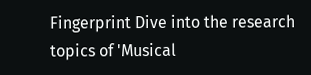Fingerprint Dive into the research topics of 'Musical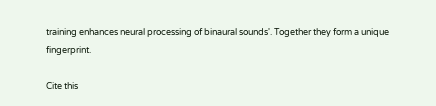training enhances neural processing of binaural sounds'. Together they form a unique fingerprint.

Cite this